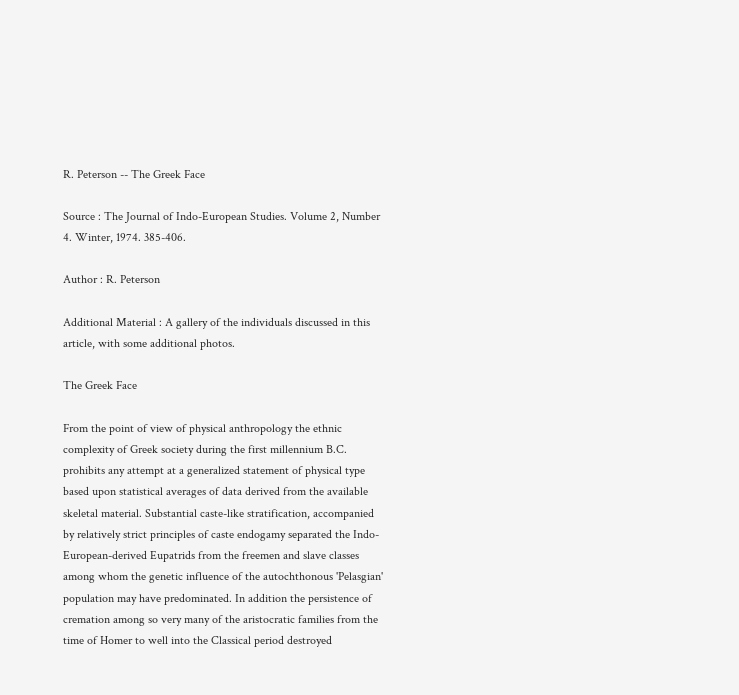R. Peterson -- The Greek Face

Source : The Journal of Indo-European Studies. Volume 2, Number 4. Winter, 1974. 385-406.

Author : R. Peterson

Additional Material : A gallery of the individuals discussed in this article, with some additional photos.

The Greek Face

From the point of view of physical anthropology the ethnic complexity of Greek society during the first millennium B.C. prohibits any attempt at a generalized statement of physical type based upon statistical averages of data derived from the available skeletal material. Substantial caste-like stratification, accompanied by relatively strict principles of caste endogamy separated the Indo-European-derived Eupatrids from the freemen and slave classes among whom the genetic influence of the autochthonous 'Pelasgian' population may have predominated. In addition the persistence of cremation among so very many of the aristocratic families from the time of Homer to well into the Classical period destroyed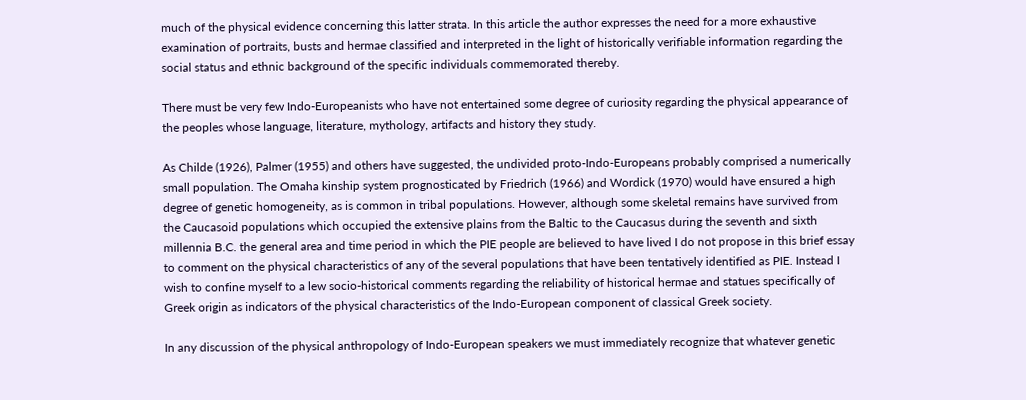much of the physical evidence concerning this latter strata. In this article the author expresses the need for a more exhaustive examination of portraits, busts and hermae classified and interpreted in the light of historically verifiable information regarding the social status and ethnic background of the specific individuals commemorated thereby.

There must be very few Indo-Europeanists who have not entertained some degree of curiosity regarding the physical appearance of the peoples whose language, literature, mythology, artifacts and history they study.

As Childe (1926), Palmer (1955) and others have suggested, the undivided proto-Indo-Europeans probably comprised a numerically small population. The Omaha kinship system prognosticated by Friedrich (1966) and Wordick (1970) would have ensured a high degree of genetic homogeneity, as is common in tribal populations. However, although some skeletal remains have survived from the Caucasoid populations which occupied the extensive plains from the Baltic to the Caucasus during the seventh and sixth millennia B.C. the general area and time period in which the PIE people are believed to have lived I do not propose in this brief essay to comment on the physical characteristics of any of the several populations that have been tentatively identified as PIE. Instead I wish to confine myself to a lew socio-historical comments regarding the reliability of historical hermae and statues specifically of Greek origin as indicators of the physical characteristics of the Indo-European component of classical Greek society.

In any discussion of the physical anthropology of Indo-European speakers we must immediately recognize that whatever genetic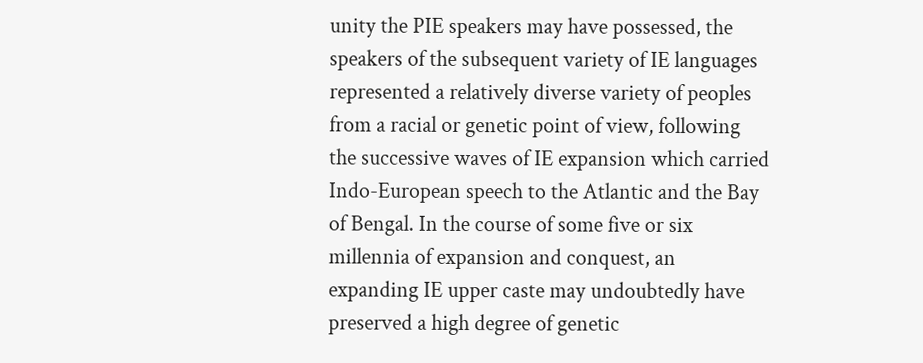unity the PIE speakers may have possessed, the speakers of the subsequent variety of IE languages represented a relatively diverse variety of peoples from a racial or genetic point of view, following the successive waves of IE expansion which carried Indo-European speech to the Atlantic and the Bay of Bengal. In the course of some five or six millennia of expansion and conquest, an expanding IE upper caste may undoubtedly have preserved a high degree of genetic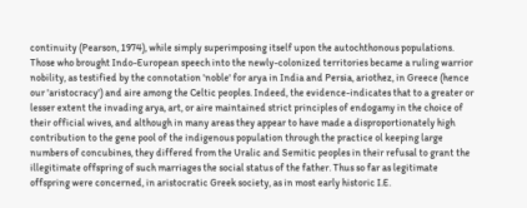continuity (Pearson, 1974), while simply superimposing itself upon the autochthonous populations. Those who brought Indo-European speech into the newly-colonized territories became a ruling warrior nobility, as testified by the connotation 'noble' for arya in India and Persia, ariothez, in Greece (hence our 'aristocracy') and aire among the Celtic peoples. Indeed, the evidence-indicates that to a greater or lesser extent the invading arya, art, or aire maintained strict principles of endogamy in the choice of their official wives, and although in many areas they appear to have made a disproportionately high contribution to the gene pool of the indigenous population through the practice ol keeping large numbers of concubines, they differed from the Uralic and Semitic peoples in their refusal to grant the illegitimate offspring of such marriages the social status of the father. Thus so far as legitimate offspring were concerned, in aristocratic Greek society, as in most early historic I.E.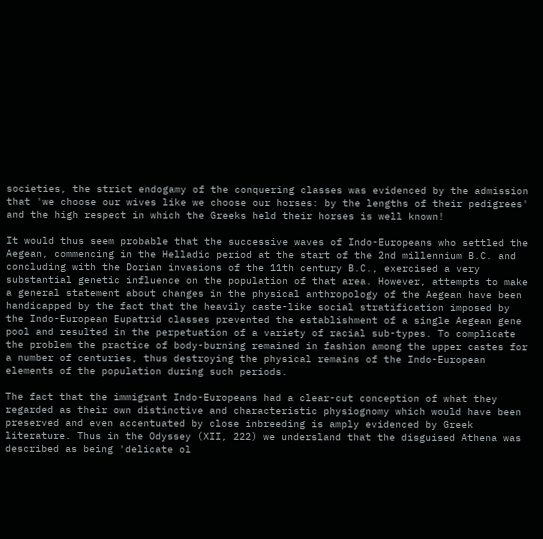societies, the strict endogamy of the conquering classes was evidenced by the admission that 'we choose our wives like we choose our horses: by the lengths of their pedigrees' and the high respect in which the Greeks held their horses is well known!

It would thus seem probable that the successive waves of Indo-Europeans who settled the Aegean, commencing in the Helladic period at the start of the 2nd millennium B.C. and concluding with the Dorian invasions of the 11th century B.C., exercised a very substantial genetic influence on the population of that area. However, attempts to make a general statement about changes in the physical anthropology of the Aegean have been handicapped by the fact that the heavily caste-like social stratification imposed by the Indo-European Eupatrid classes prevented the establishment of a single Aegean gene pool and resulted in the perpetuation of a variety of racial sub-types. To complicate the problem the practice of body-burning remained in fashion among the upper castes for a number of centuries, thus destroying the physical remains of the Indo-European elements of the population during such periods.

The fact that the immigrant Indo-Europeans had a clear-cut conception of what they regarded as their own distinctive and characteristic physiognomy which would have been preserved and even accentuated by close inbreeding is amply evidenced by Greek literature. Thus in the Odyssey (XII, 222) we undersland that the disguised Athena was described as being 'delicate ol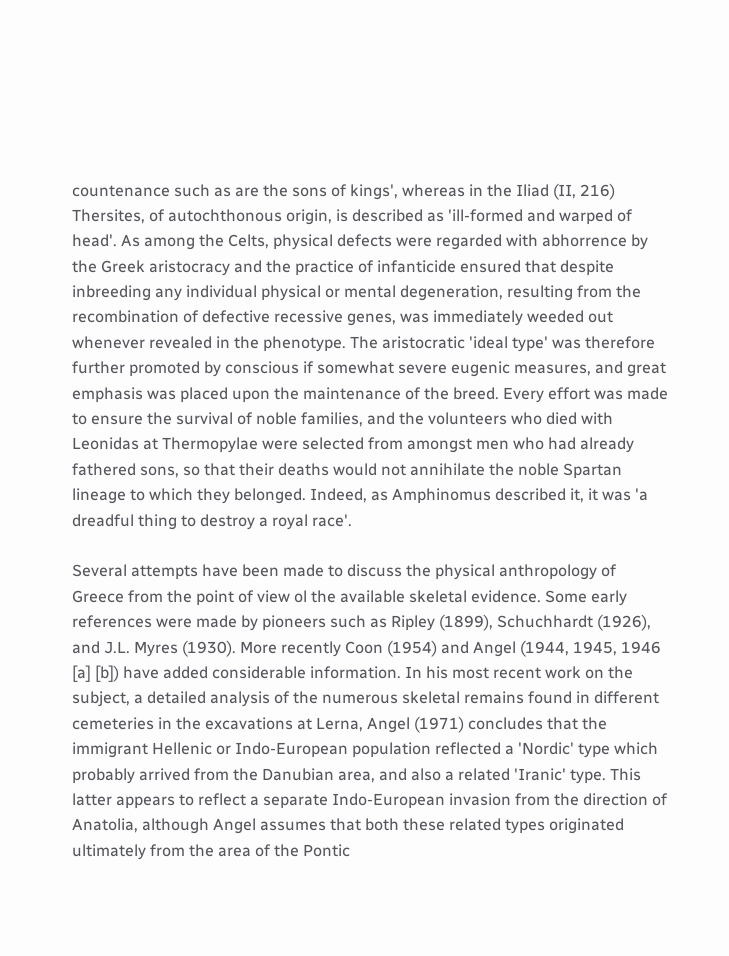countenance such as are the sons of kings', whereas in the Iliad (II, 216) Thersites, of autochthonous origin, is described as 'ill-formed and warped of head'. As among the Celts, physical defects were regarded with abhorrence by the Greek aristocracy and the practice of infanticide ensured that despite inbreeding any individual physical or mental degeneration, resulting from the recombination of defective recessive genes, was immediately weeded out whenever revealed in the phenotype. The aristocratic 'ideal type' was therefore further promoted by conscious if somewhat severe eugenic measures, and great emphasis was placed upon the maintenance of the breed. Every effort was made to ensure the survival of noble families, and the volunteers who died with Leonidas at Thermopylae were selected from amongst men who had already fathered sons, so that their deaths would not annihilate the noble Spartan lineage to which they belonged. Indeed, as Amphinomus described it, it was 'a dreadful thing to destroy a royal race'.

Several attempts have been made to discuss the physical anthropology of Greece from the point of view ol the available skeletal evidence. Some early references were made by pioneers such as Ripley (1899), Schuchhardt (1926), and J.L. Myres (1930). More recently Coon (1954) and Angel (1944, 1945, 1946 [a] [b]) have added considerable information. In his most recent work on the subject, a detailed analysis of the numerous skeletal remains found in different cemeteries in the excavations at Lerna, Angel (1971) concludes that the immigrant Hellenic or Indo-European population reflected a 'Nordic' type which probably arrived from the Danubian area, and also a related 'Iranic' type. This latter appears to reflect a separate Indo-European invasion from the direction of Anatolia, although Angel assumes that both these related types originated ultimately from the area of the Pontic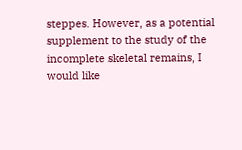steppes. However, as a potential supplement to the study of the incomplete skeletal remains, I would like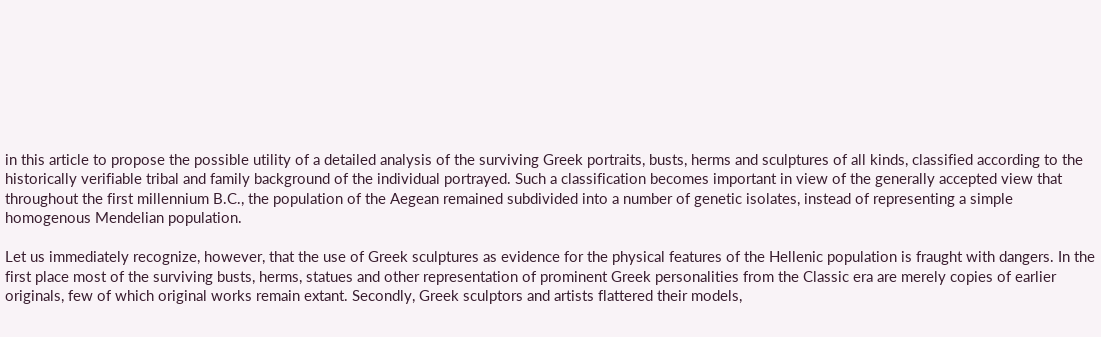in this article to propose the possible utility of a detailed analysis of the surviving Greek portraits, busts, herms and sculptures of all kinds, classified according to the historically verifiable tribal and family background of the individual portrayed. Such a classification becomes important in view of the generally accepted view that throughout the first millennium B.C., the population of the Aegean remained subdivided into a number of genetic isolates, instead of representing a simple homogenous Mendelian population.

Let us immediately recognize, however, that the use of Greek sculptures as evidence for the physical features of the Hellenic population is fraught with dangers. In the first place most of the surviving busts, herms, statues and other representation of prominent Greek personalities from the Classic era are merely copies of earlier originals, few of which original works remain extant. Secondly, Greek sculptors and artists flattered their models,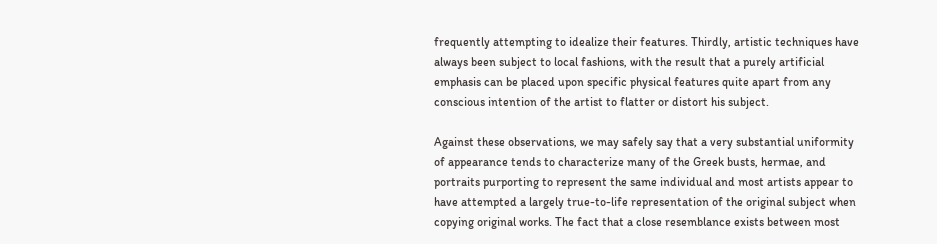frequently attempting to idealize their features. Thirdly, artistic techniques have always been subject to local fashions, with the result that a purely artificial emphasis can be placed upon specific physical features quite apart from any conscious intention of the artist to flatter or distort his subject.

Against these observations, we may safely say that a very substantial uniformity of appearance tends to characterize many of the Greek busts, hermae, and portraits purporting to represent the same individual and most artists appear to have attempted a largely true-to-life representation of the original subject when copying original works. The fact that a close resemblance exists between most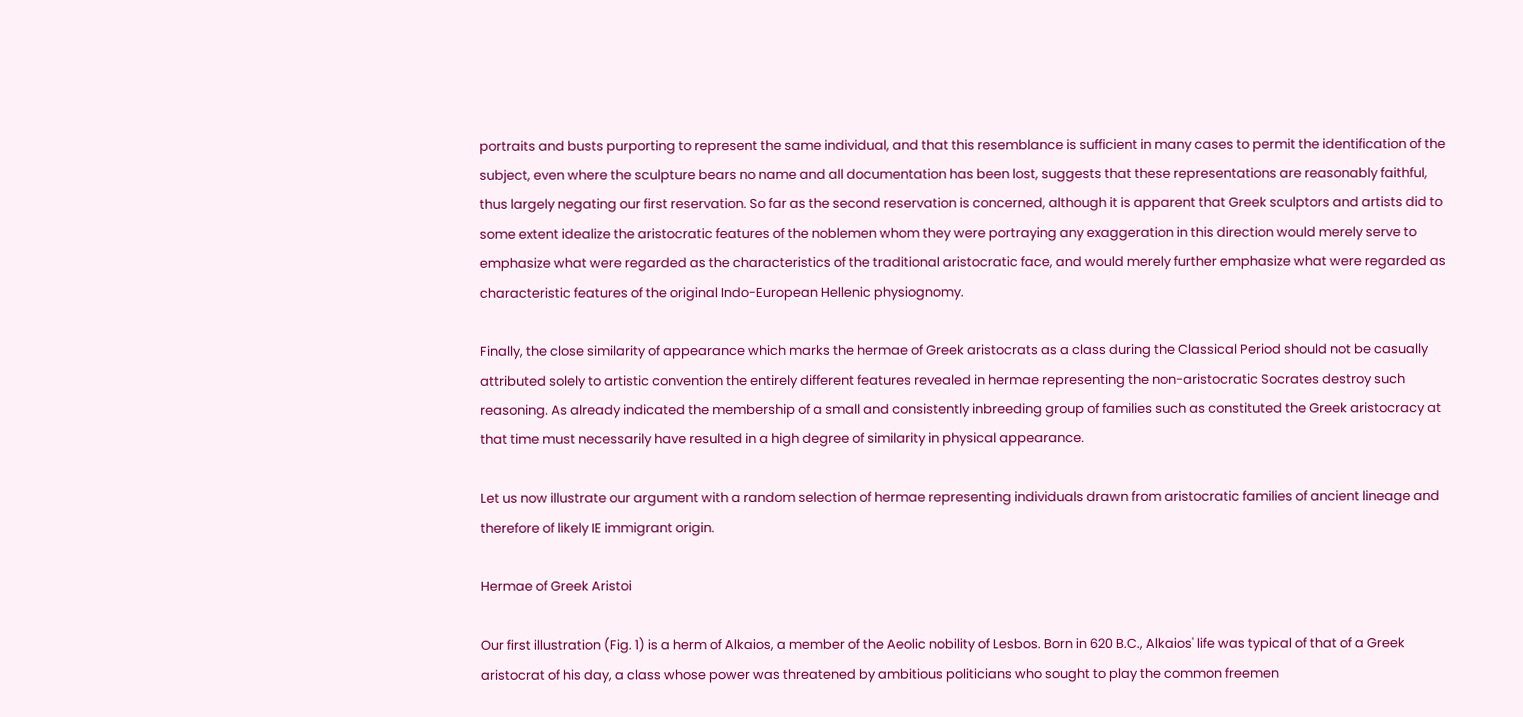portraits and busts purporting to represent the same individual, and that this resemblance is sufficient in many cases to permit the identification of the subject, even where the sculpture bears no name and all documentation has been lost, suggests that these representations are reasonably faithful, thus largely negating our first reservation. So far as the second reservation is concerned, although it is apparent that Greek sculptors and artists did to some extent idealize the aristocratic features of the noblemen whom they were portraying any exaggeration in this direction would merely serve to emphasize what were regarded as the characteristics of the traditional aristocratic face, and would merely further emphasize what were regarded as characteristic features of the original Indo-European Hellenic physiognomy.

Finally, the close similarity of appearance which marks the hermae of Greek aristocrats as a class during the Classical Period should not be casually attributed solely to artistic convention the entirely different features revealed in hermae representing the non-aristocratic Socrates destroy such reasoning. As already indicated the membership of a small and consistently inbreeding group of families such as constituted the Greek aristocracy at that time must necessarily have resulted in a high degree of similarity in physical appearance.

Let us now illustrate our argument with a random selection of hermae representing individuals drawn from aristocratic families of ancient lineage and therefore of likely IE immigrant origin.

Hermae of Greek Aristoi

Our first illustration (Fig. 1) is a herm of Alkaios, a member of the Aeolic nobility of Lesbos. Born in 620 B.C., Alkaios' life was typical of that of a Greek aristocrat of his day, a class whose power was threatened by ambitious politicians who sought to play the common freemen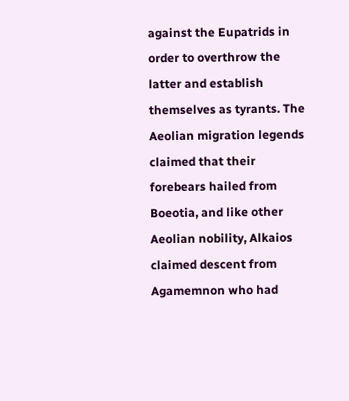against the Eupatrids in order to overthrow the latter and establish themselves as tyrants. The Aeolian migration legends claimed that their forebears hailed from Boeotia, and like other Aeolian nobility, Alkaios claimed descent from Agamemnon who had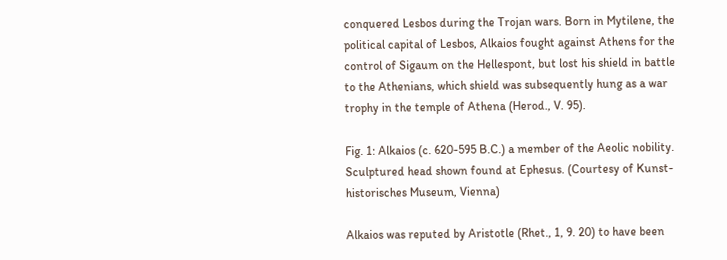conquered Lesbos during the Trojan wars. Born in Mytilene, the political capital of Lesbos, Alkaios fought against Athens for the control of Sigaum on the Hellespont, but lost his shield in battle to the Athenians, which shield was subsequently hung as a war trophy in the temple of Athena (Herod., V. 95).

Fig. 1: Alkaios (c. 620-595 B.C.) a member of the Aeolic nobility. Sculptured head shown found at Ephesus. (Courtesy of Kunst-historisches Museum, Vienna)

Alkaios was reputed by Aristotle (Rhet., 1, 9. 20) to have been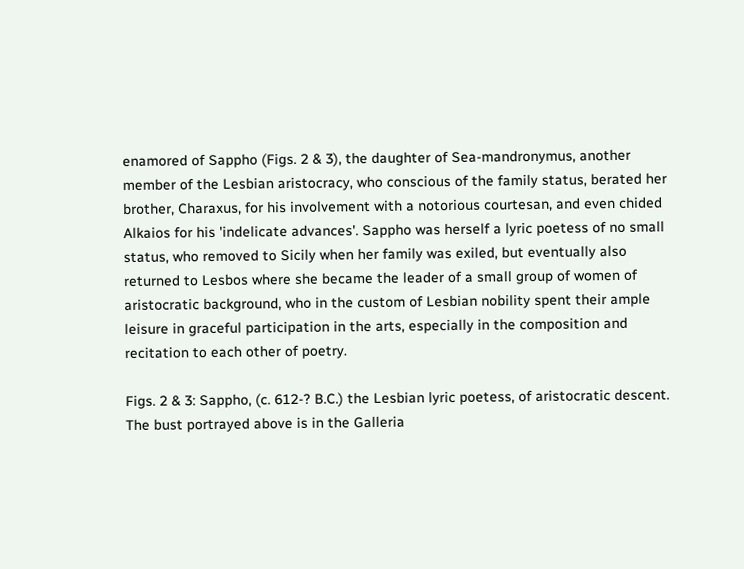enamored of Sappho (Figs. 2 & 3), the daughter of Sea-mandronymus, another member of the Lesbian aristocracy, who conscious of the family status, berated her brother, Charaxus, for his involvement with a notorious courtesan, and even chided Alkaios for his 'indelicate advances'. Sappho was herself a lyric poetess of no small status, who removed to Sicily when her family was exiled, but eventually also returned to Lesbos where she became the leader of a small group of women of aristocratic background, who in the custom of Lesbian nobility spent their ample leisure in graceful participation in the arts, especially in the composition and recitation to each other of poetry.

Figs. 2 & 3: Sappho, (c. 612-? B.C.) the Lesbian lyric poetess, of aristocratic descent. The bust portrayed above is in the Galleria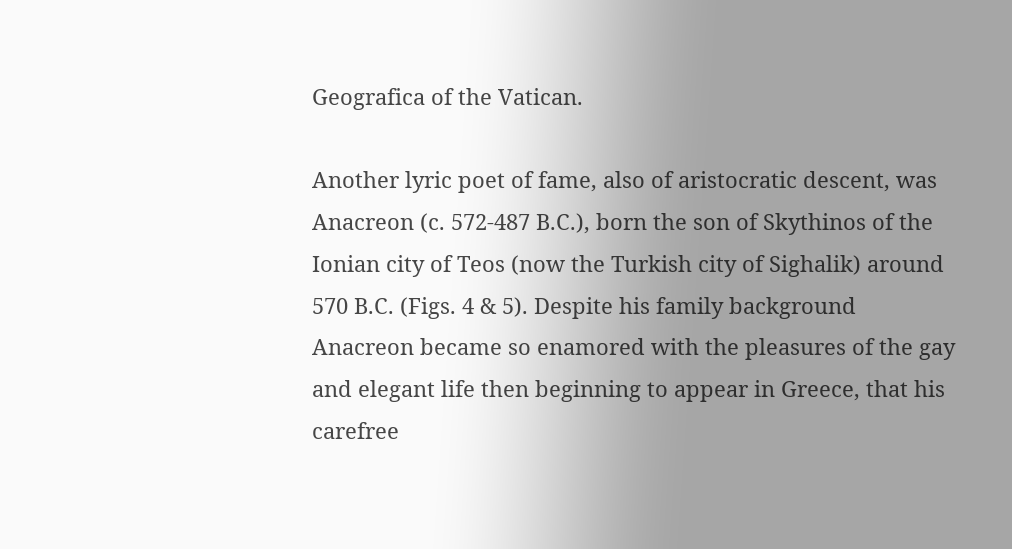Geografica of the Vatican.

Another lyric poet of fame, also of aristocratic descent, was Anacreon (c. 572-487 B.C.), born the son of Skythinos of the Ionian city of Teos (now the Turkish city of Sighalik) around 570 B.C. (Figs. 4 & 5). Despite his family background Anacreon became so enamored with the pleasures of the gay and elegant life then beginning to appear in Greece, that his carefree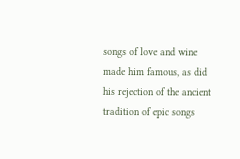songs of love and wine made him famous, as did his rejection of the ancient tradition of epic songs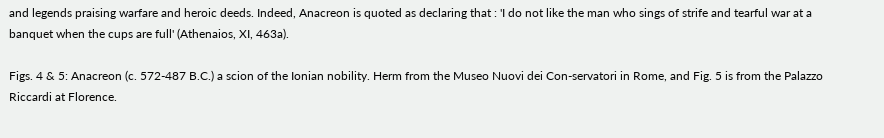and legends praising warfare and heroic deeds. Indeed, Anacreon is quoted as declaring that : 'I do not like the man who sings of strife and tearful war at a banquet when the cups are full' (Athenaios, XI, 463a).

Figs. 4 & 5: Anacreon (c. 572-487 B.C.) a scion of the Ionian nobility. Herm from the Museo Nuovi dei Con-servatori in Rome, and Fig. 5 is from the Palazzo Riccardi at Florence.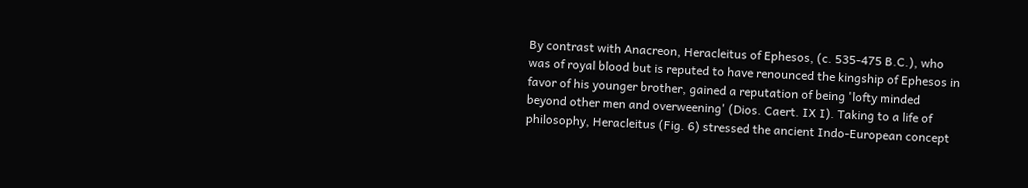By contrast with Anacreon, Heracleitus of Ephesos, (c. 535-475 B.C.), who was of royal blood but is reputed to have renounced the kingship of Ephesos in favor of his younger brother, gained a reputation of being 'lofty minded beyond other men and overweening' (Dios. Caert. IX I). Taking to a life of philosophy, Heracleitus (Fig. 6) stressed the ancient Indo-European concept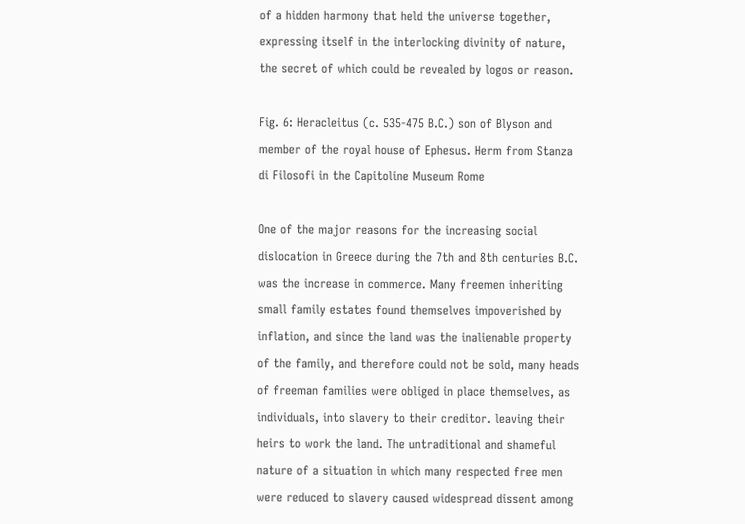of a hidden harmony that held the universe together, expressing itself in the interlocking divinity of nature, the secret of which could be revealed by logos or reason.

Fig. 6: Heracleitus (c. 535-475 B.C.) son of Blyson and member of the royal house of Ephesus. Herm from Stanza di Filosofi in the Capitoline Museum Rome

One of the major reasons for the increasing social dislocation in Greece during the 7th and 8th centuries B.C. was the increase in commerce. Many freemen inheriting small family estates found themselves impoverished by inflation, and since the land was the inalienable property of the family, and therefore could not be sold, many heads of freeman families were obliged in place themselves, as individuals, into slavery to their creditor. leaving their heirs to work the land. The untraditional and shameful nature of a situation in which many respected free men were reduced to slavery caused widespread dissent among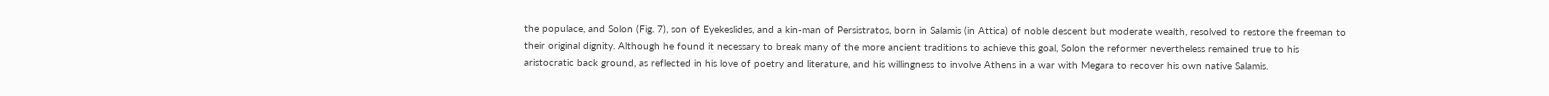the populace, and Solon (Fig. 7), son of Eyekeslides, and a kin-man of Persistratos, born in Salamis (in Attica) of noble descent but moderate wealth, resolved to restore the freeman to their original dignity. Although he found it necessary to break many of the more ancient traditions to achieve this goal, Solon the reformer nevertheless remained true to his aristocratic back ground, as reflected in his love of poetry and literature, and his willingness to involve Athens in a war with Megara to recover his own native Salamis.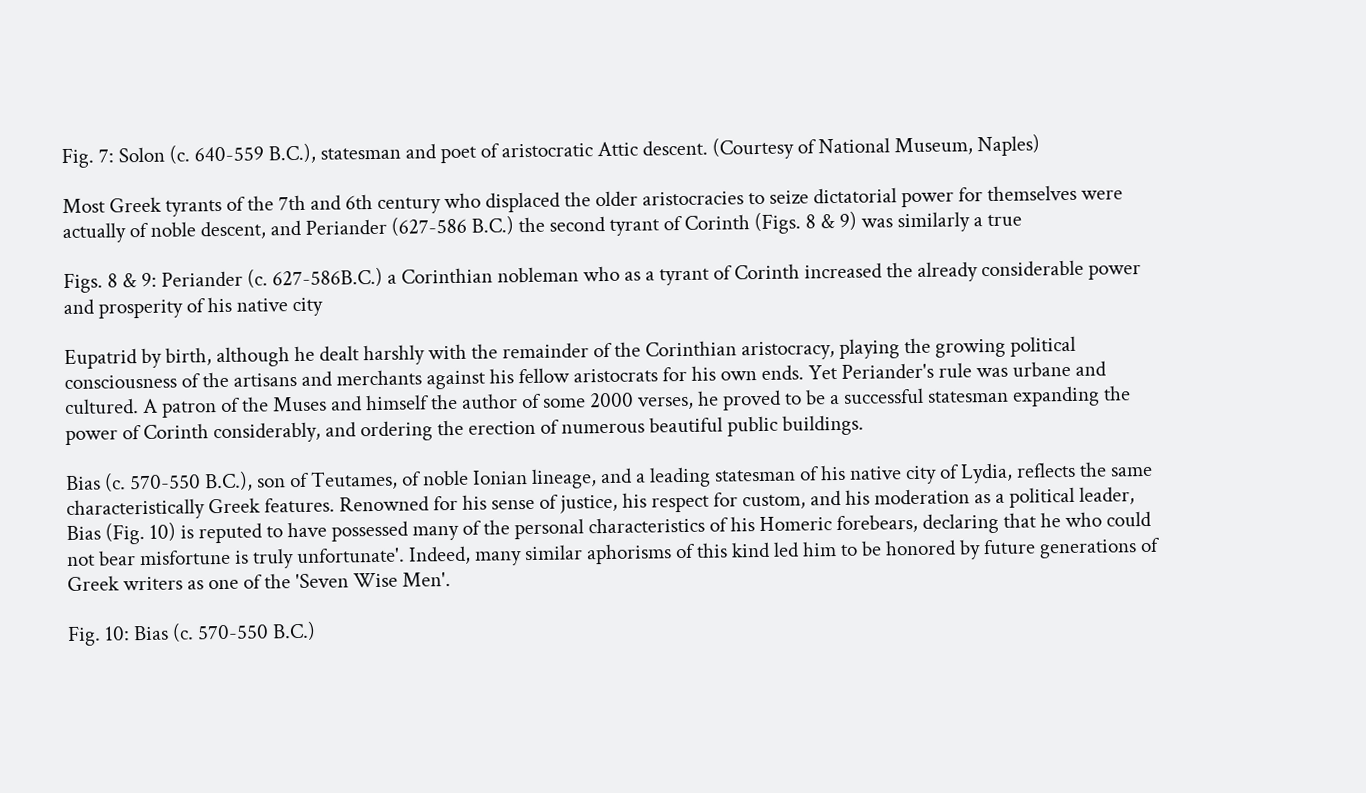Fig. 7: Solon (c. 640-559 B.C.), statesman and poet of aristocratic Attic descent. (Courtesy of National Museum, Naples)

Most Greek tyrants of the 7th and 6th century who displaced the older aristocracies to seize dictatorial power for themselves were actually of noble descent, and Periander (627-586 B.C.) the second tyrant of Corinth (Figs. 8 & 9) was similarly a true

Figs. 8 & 9: Periander (c. 627-586B.C.) a Corinthian nobleman who as a tyrant of Corinth increased the already considerable power and prosperity of his native city

Eupatrid by birth, although he dealt harshly with the remainder of the Corinthian aristocracy, playing the growing political consciousness of the artisans and merchants against his fellow aristocrats for his own ends. Yet Periander's rule was urbane and cultured. A patron of the Muses and himself the author of some 2000 verses, he proved to be a successful statesman expanding the power of Corinth considerably, and ordering the erection of numerous beautiful public buildings.

Bias (c. 570-550 B.C.), son of Teutames, of noble Ionian lineage, and a leading statesman of his native city of Lydia, reflects the same characteristically Greek features. Renowned for his sense of justice, his respect for custom, and his moderation as a political leader, Bias (Fig. 10) is reputed to have possessed many of the personal characteristics of his Homeric forebears, declaring that he who could not bear misfortune is truly unfortunate'. Indeed, many similar aphorisms of this kind led him to be honored by future generations of Greek writers as one of the 'Seven Wise Men'.

Fig. 10: Bias (c. 570-550 B.C.)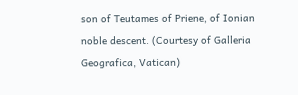son of Teutames of Priene, of Ionian noble descent. (Courtesy of Galleria Geografica, Vatican)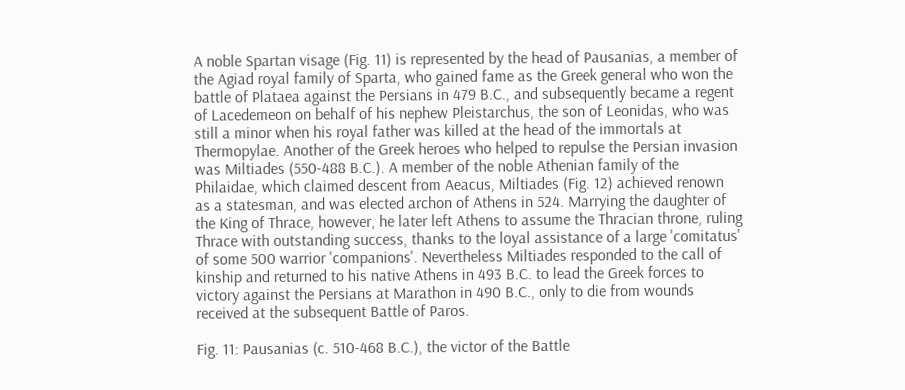A noble Spartan visage (Fig. 11) is represented by the head of Pausanias, a member of the Agiad royal family of Sparta, who gained fame as the Greek general who won the battle of Plataea against the Persians in 479 B.C., and subsequently became a regent of Lacedemeon on behalf of his nephew Pleistarchus, the son of Leonidas, who was still a minor when his royal father was killed at the head of the immortals at Thermopylae. Another of the Greek heroes who helped to repulse the Persian invasion was Miltiades (550-488 B.C.). A member of the noble Athenian family of the Philaidae, which claimed descent from Aeacus, Miltiades (Fig. 12) achieved renown as a statesman, and was elected archon of Athens in 524. Marrying the daughter of the King of Thrace, however, he later left Athens to assume the Thracian throne, ruling Thrace with outstanding success, thanks to the loyal assistance of a large 'comitatus' of some 500 warrior 'companions'. Nevertheless Miltiades responded to the call of kinship and returned to his native Athens in 493 B.C. to lead the Greek forces to victory against the Persians at Marathon in 490 B.C., only to die from wounds received at the subsequent Battle of Paros.

Fig. 11: Pausanias (c. 510-468 B.C.), the victor of the Battle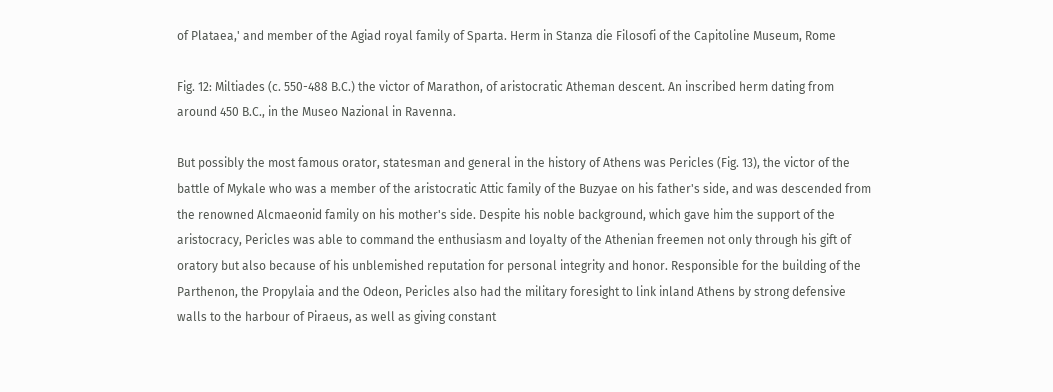of Plataea,' and member of the Agiad royal family of Sparta. Herm in Stanza die Filosofi of the Capitoline Museum, Rome

Fig. 12: Miltiades (c. 550-488 B.C.) the victor of Marathon, of aristocratic Atheman descent. An inscribed herm dating from around 450 B.C., in the Museo Nazional in Ravenna.

But possibly the most famous orator, statesman and general in the history of Athens was Pericles (Fig. 13), the victor of the battle of Mykale who was a member of the aristocratic Attic family of the Buzyae on his father's side, and was descended from the renowned Alcmaeonid family on his mother's side. Despite his noble background, which gave him the support of the aristocracy, Pericles was able to command the enthusiasm and loyalty of the Athenian freemen not only through his gift of oratory but also because of his unblemished reputation for personal integrity and honor. Responsible for the building of the Parthenon, the Propylaia and the Odeon, Pericles also had the military foresight to link inland Athens by strong defensive walls to the harbour of Piraeus, as well as giving constant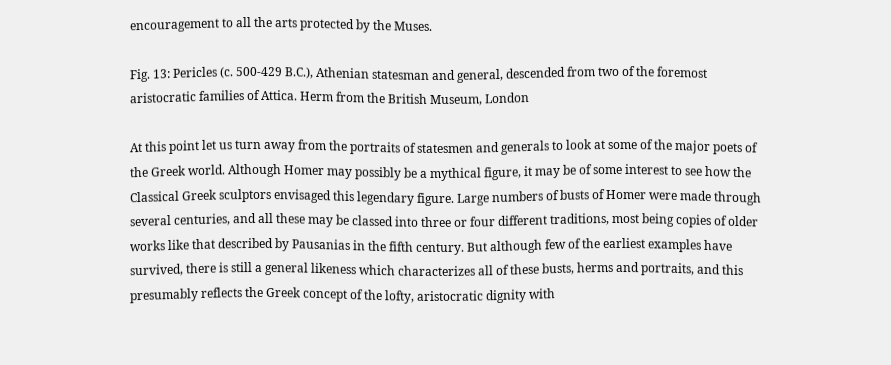encouragement to all the arts protected by the Muses.

Fig. 13: Pericles (c. 500-429 B.C.), Athenian statesman and general, descended from two of the foremost aristocratic families of Attica. Herm from the British Museum, London

At this point let us turn away from the portraits of statesmen and generals to look at some of the major poets of the Greek world. Although Homer may possibly be a mythical figure, it may be of some interest to see how the Classical Greek sculptors envisaged this legendary figure. Large numbers of busts of Homer were made through several centuries, and all these may be classed into three or four different traditions, most being copies of older works like that described by Pausanias in the fifth century. But although few of the earliest examples have survived, there is still a general likeness which characterizes all of these busts, herms and portraits, and this presumably reflects the Greek concept of the lofty, aristocratic dignity with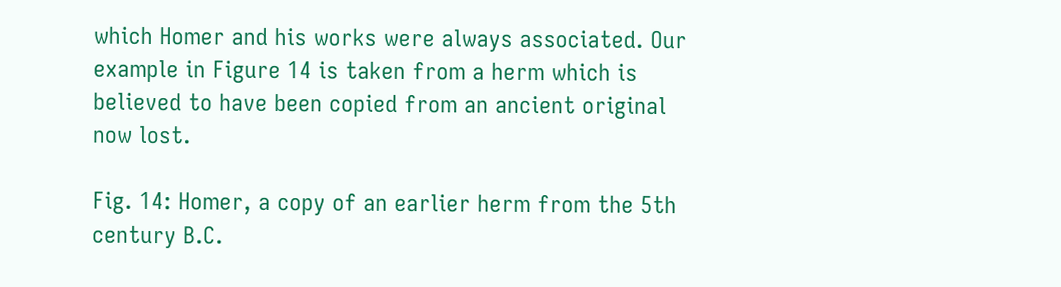which Homer and his works were always associated. Our example in Figure 14 is taken from a herm which is believed to have been copied from an ancient original now lost.

Fig. 14: Homer, a copy of an earlier herm from the 5th century B.C.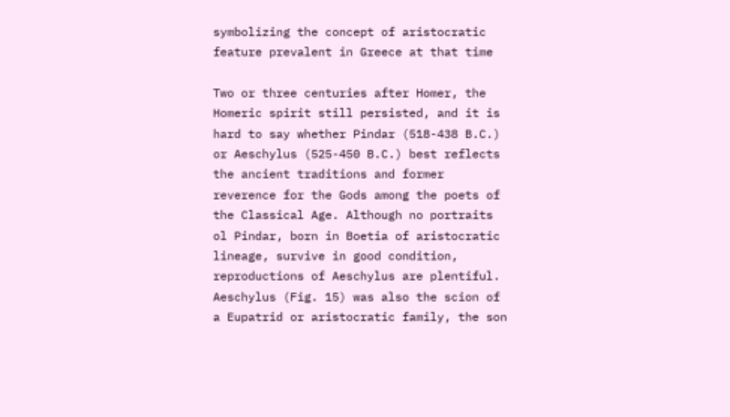symbolizing the concept of aristocratic feature prevalent in Greece at that time

Two or three centuries after Homer, the Homeric spirit still persisted, and it is hard to say whether Pindar (518-438 B.C.) or Aeschylus (525-450 B.C.) best reflects the ancient traditions and former reverence for the Gods among the poets of the Classical Age. Although no portraits ol Pindar, born in Boetia of aristocratic lineage, survive in good condition, reproductions of Aeschylus are plentiful. Aeschylus (Fig. 15) was also the scion of a Eupatrid or aristocratic family, the son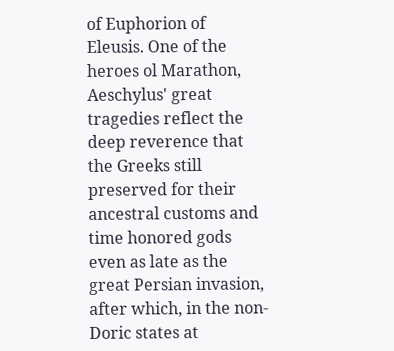of Euphorion of Eleusis. One of the heroes ol Marathon, Aeschylus' great tragedies reflect the deep reverence that the Greeks still preserved for their ancestral customs and time honored gods even as late as the great Persian invasion, after which, in the non-Doric states at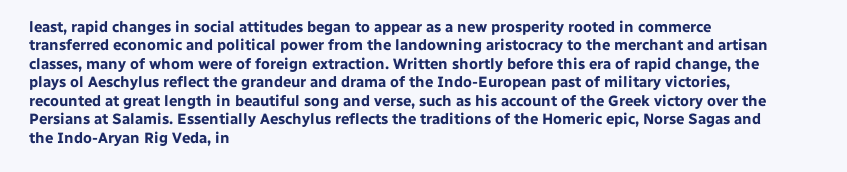least, rapid changes in social attitudes began to appear as a new prosperity rooted in commerce transferred economic and political power from the landowning aristocracy to the merchant and artisan classes, many of whom were of foreign extraction. Written shortly before this era of rapid change, the plays ol Aeschylus reflect the grandeur and drama of the Indo-European past of military victories, recounted at great length in beautiful song and verse, such as his account of the Greek victory over the Persians at Salamis. Essentially Aeschylus reflects the traditions of the Homeric epic, Norse Sagas and the Indo-Aryan Rig Veda, in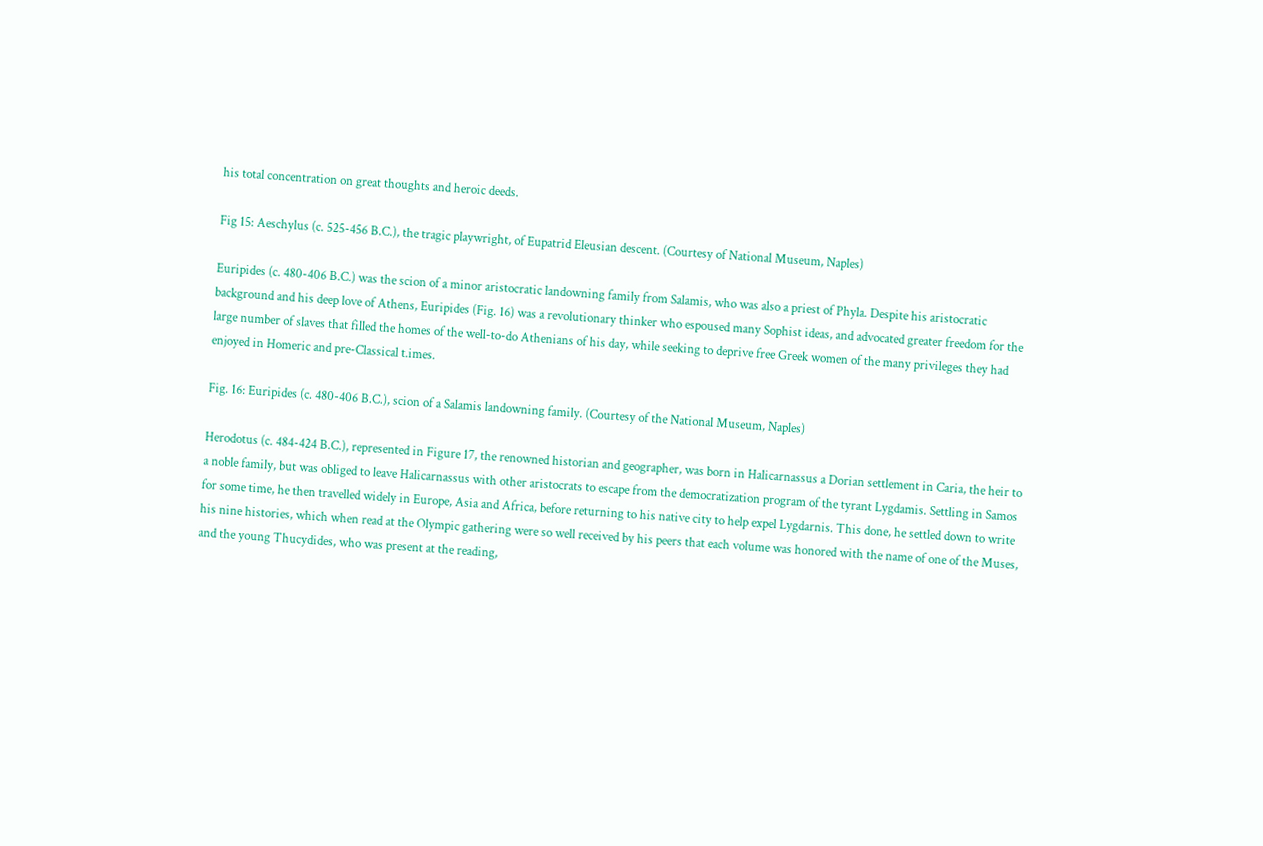his total concentration on great thoughts and heroic deeds.

Fig 15: Aeschylus (c. 525-456 B.C.), the tragic playwright, of Eupatrid Eleusian descent. (Courtesy of National Museum, Naples)

Euripides (c. 480-406 B.C.) was the scion of a minor aristocratic landowning family from Salamis, who was also a priest of Phyla. Despite his aristocratic background and his deep love of Athens, Euripides (Fig. 16) was a revolutionary thinker who espoused many Sophist ideas, and advocated greater freedom for the large number of slaves that filled the homes of the well-to-do Athenians of his day, while seeking to deprive free Greek women of the many privileges they had enjoyed in Homeric and pre-Classical t.imes.

Fig. 16: Euripides (c. 480-406 B.C.), scion of a Salamis landowning family. (Courtesy of the National Museum, Naples)

Herodotus (c. 484-424 B.C.), represented in Figure 17, the renowned historian and geographer, was born in Halicarnassus a Dorian settlement in Caria, the heir to a noble family, but was obliged to leave Halicarnassus with other aristocrats to escape from the democratization program of the tyrant Lygdamis. Settling in Samos for some time, he then travelled widely in Europe, Asia and Africa, before returning to his native city to help expel Lygdarnis. This done, he settled down to write his nine histories, which when read at the Olympic gathering were so well received by his peers that each volume was honored with the name of one of the Muses, and the young Thucydides, who was present at the reading,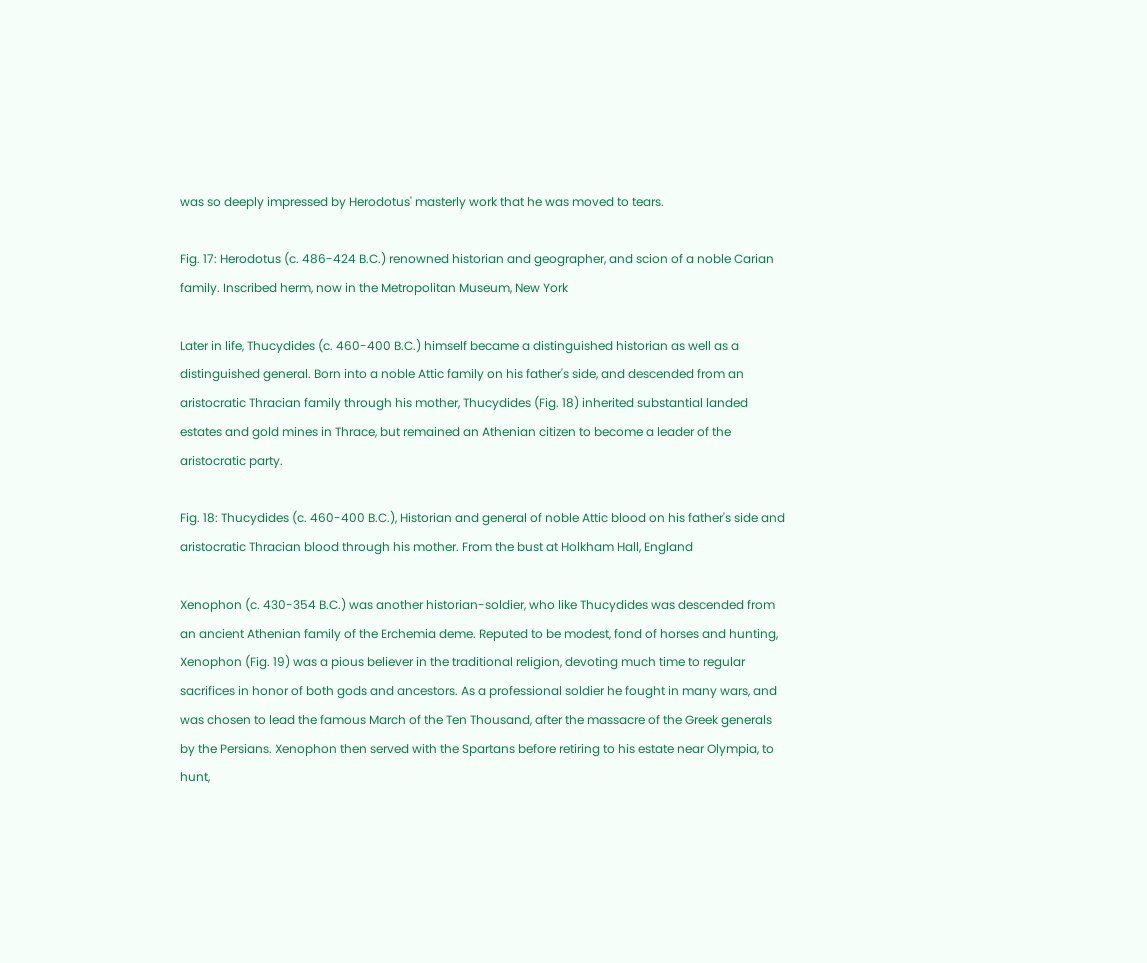was so deeply impressed by Herodotus' masterly work that he was moved to tears.

Fig. 17: Herodotus (c. 486-424 B.C.) renowned historian and geographer, and scion of a noble Carian family. Inscribed herm, now in the Metropolitan Museum, New York

Later in life, Thucydides (c. 460-400 B.C.) himself became a distinguished historian as well as a distinguished general. Born into a noble Attic family on his father's side, and descended from an aristocratic Thracian family through his mother, Thucydides (Fig. 18) inherited substantial landed estates and gold mines in Thrace, but remained an Athenian citizen to become a leader of the aristocratic party.

Fig. 18: Thucydides (c. 460-400 B.C.), Historian and general of noble Attic blood on his father's side and aristocratic Thracian blood through his mother. From the bust at Holkham Hall, England

Xenophon (c. 430-354 B.C.) was another historian-soldier, who like Thucydides was descended from an ancient Athenian family of the Erchemia deme. Reputed to be modest, fond of horses and hunting, Xenophon (Fig. 19) was a pious believer in the traditional religion, devoting much time to regular sacrifices in honor of both gods and ancestors. As a professional soldier he fought in many wars, and was chosen to lead the famous March of the Ten Thousand, after the massacre of the Greek generals by the Persians. Xenophon then served with the Spartans before retiring to his estate near Olympia, to hunt,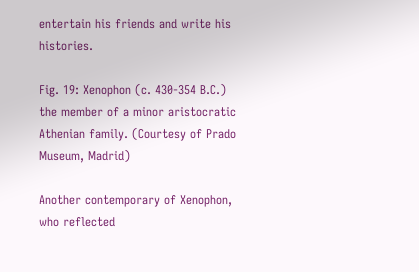entertain his friends and write his histories.

Fig. 19: Xenophon (c. 430-354 B.C.) the member of a minor aristocratic Athenian family. (Courtesy of Prado Museum, Madrid)

Another contemporary of Xenophon, who reflected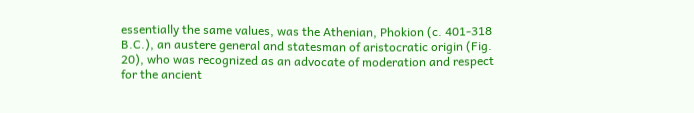essentially the same values, was the Athenian, Phokion (c. 401-318 B.C.), an austere general and statesman of aristocratic origin (Fig. 20), who was recognized as an advocate of moderation and respect for the ancient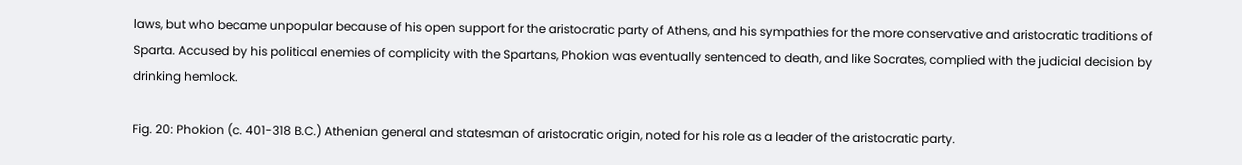laws, but who became unpopular because of his open support for the aristocratic party of Athens, and his sympathies for the more conservative and aristocratic traditions of Sparta. Accused by his political enemies of complicity with the Spartans, Phokion was eventually sentenced to death, and like Socrates, complied with the judicial decision by drinking hemlock.

Fig. 20: Phokion (c. 401-318 B.C.) Athenian general and statesman of aristocratic origin, noted for his role as a leader of the aristocratic party.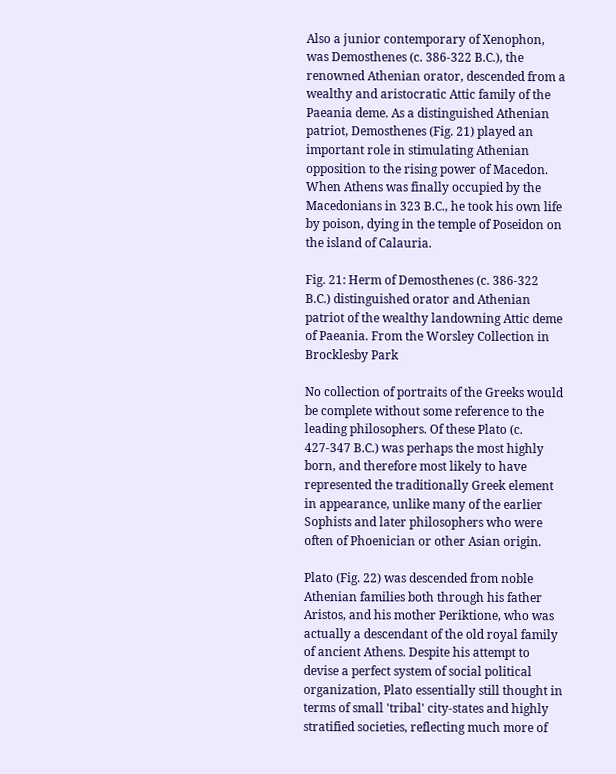Also a junior contemporary of Xenophon, was Demosthenes (c. 386-322 B.C.), the renowned Athenian orator, descended from a wealthy and aristocratic Attic family of the Paeania deme. As a distinguished Athenian patriot, Demosthenes (Fig. 21) played an important role in stimulating Athenian opposition to the rising power of Macedon. When Athens was finally occupied by the Macedonians in 323 B.C., he took his own life by poison, dying in the temple of Poseidon on the island of Calauria.

Fig. 21: Herm of Demosthenes (c. 386-322 B.C.) distinguished orator and Athenian patriot of the wealthy landowning Attic deme of Paeania. From the Worsley Collection in Brocklesby Park

No collection of portraits of the Greeks would be complete without some reference to the leading philosophers. Of these Plato (c. 427-347 B.C.) was perhaps the most highly born, and therefore most likely to have represented the traditionally Greek element in appearance, unlike many of the earlier Sophists and later philosophers who were often of Phoenician or other Asian origin.

Plato (Fig. 22) was descended from noble Athenian families both through his father Aristos, and his mother Periktione, who was actually a descendant of the old royal family of ancient Athens. Despite his attempt to devise a perfect system of social political organization, Plato essentially still thought in terms of small 'tribal' city-states and highly stratified societies, reflecting much more of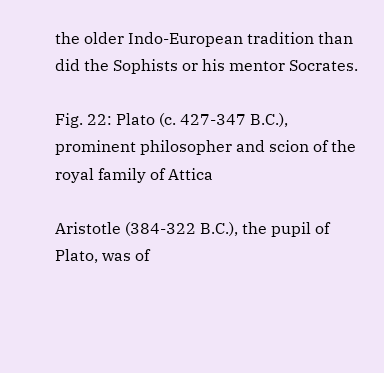the older Indo-European tradition than did the Sophists or his mentor Socrates.

Fig. 22: Plato (c. 427-347 B.C.), prominent philosopher and scion of the royal family of Attica

Aristotle (384-322 B.C.), the pupil of Plato, was of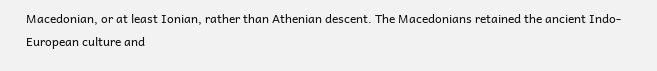Macedonian, or at least Ionian, rather than Athenian descent. The Macedonians retained the ancient Indo-European culture and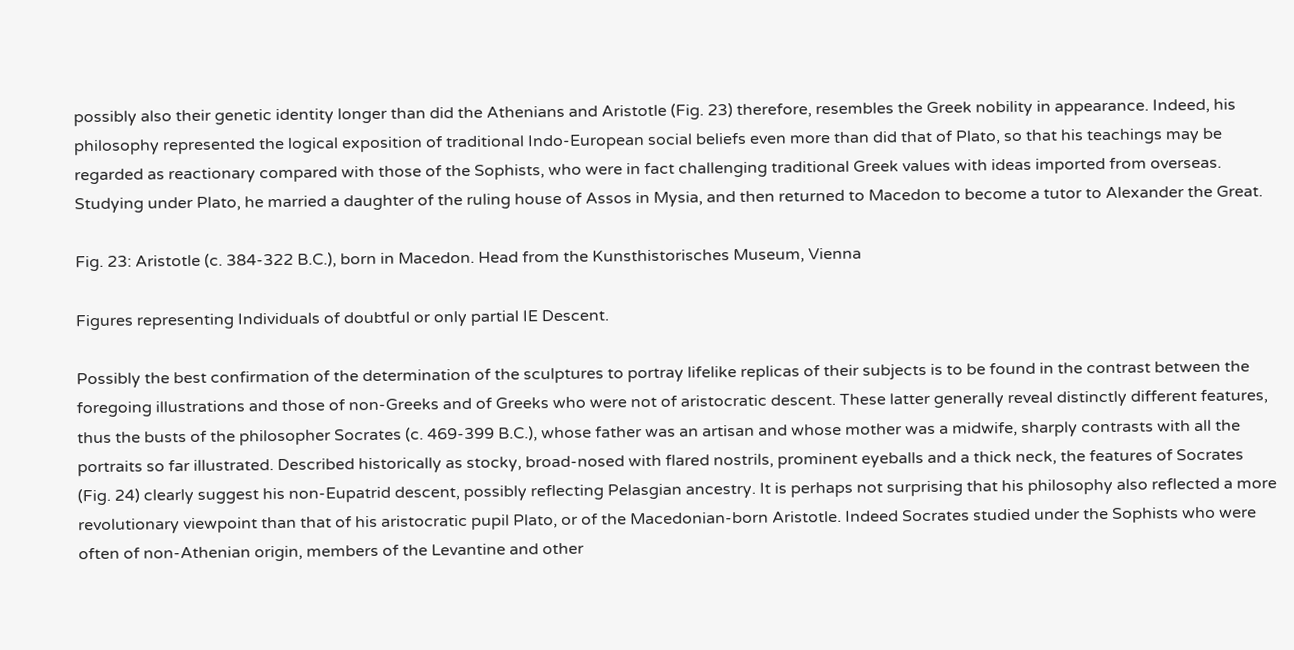possibly also their genetic identity longer than did the Athenians and Aristotle (Fig. 23) therefore, resembles the Greek nobility in appearance. Indeed, his philosophy represented the logical exposition of traditional Indo-European social beliefs even more than did that of Plato, so that his teachings may be regarded as reactionary compared with those of the Sophists, who were in fact challenging traditional Greek values with ideas imported from overseas. Studying under Plato, he married a daughter of the ruling house of Assos in Mysia, and then returned to Macedon to become a tutor to Alexander the Great.

Fig. 23: Aristotle (c. 384-322 B.C.), born in Macedon. Head from the Kunsthistorisches Museum, Vienna

Figures representing Individuals of doubtful or only partial IE Descent.

Possibly the best confirmation of the determination of the sculptures to portray lifelike replicas of their subjects is to be found in the contrast between the foregoing illustrations and those of non-Greeks and of Greeks who were not of aristocratic descent. These latter generally reveal distinctly different features, thus the busts of the philosopher Socrates (c. 469-399 B.C.), whose father was an artisan and whose mother was a midwife, sharply contrasts with all the portraits so far illustrated. Described historically as stocky, broad-nosed with flared nostrils, prominent eyeballs and a thick neck, the features of Socrates (Fig. 24) clearly suggest his non-Eupatrid descent, possibly reflecting Pelasgian ancestry. It is perhaps not surprising that his philosophy also reflected a more revolutionary viewpoint than that of his aristocratic pupil Plato, or of the Macedonian-born Aristotle. Indeed Socrates studied under the Sophists who were often of non-Athenian origin, members of the Levantine and other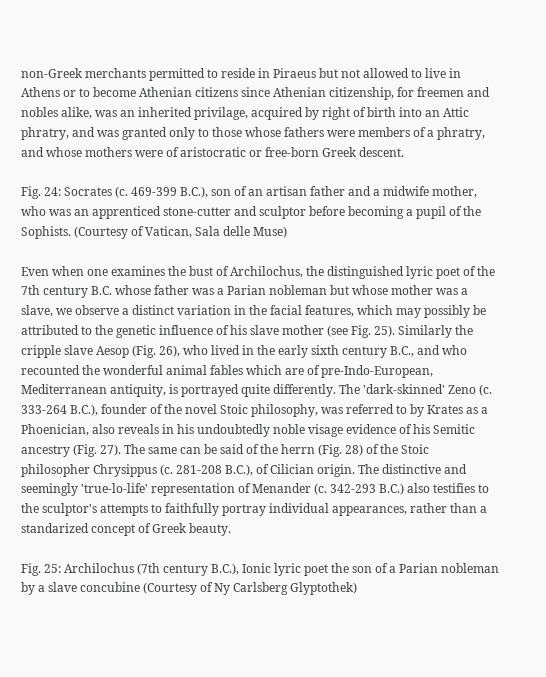non-Greek merchants permitted to reside in Piraeus but not allowed to live in Athens or to become Athenian citizens since Athenian citizenship, for freemen and nobles alike, was an inherited privilage, acquired by right of birth into an Attic phratry, and was granted only to those whose fathers were members of a phratry, and whose mothers were of aristocratic or free-born Greek descent.

Fig. 24: Socrates (c. 469-399 B.C.), son of an artisan father and a midwife mother, who was an apprenticed stone-cutter and sculptor before becoming a pupil of the Sophists. (Courtesy of Vatican, Sala delle Muse)

Even when one examines the bust of Archilochus, the distinguished lyric poet of the 7th century B.C. whose father was a Parian nobleman but whose mother was a slave, we observe a distinct variation in the facial features, which may possibly be attributed to the genetic influence of his slave mother (see Fig. 25). Similarly the cripple slave Aesop (Fig. 26), who lived in the early sixth century B.C., and who recounted the wonderful animal fables which are of pre-Indo-European, Mediterranean antiquity, is portrayed quite differently. The 'dark-skinned' Zeno (c. 333-264 B.C.), founder of the novel Stoic philosophy, was referred to by Krates as a Phoenician, also reveals in his undoubtedly noble visage evidence of his Semitic ancestry (Fig. 27). The same can be said of the herrn (Fig. 28) of the Stoic philosopher Chrysippus (c. 281-208 B.C.), of Cilician origin. The distinctive and seemingly 'true-lo-life' representation of Menander (c. 342-293 B.C.) also testifies to the sculptor's attempts to faithfully portray individual appearances, rather than a standarized concept of Greek beauty.

Fig. 25: Archilochus (7th century B.C.), Ionic lyric poet the son of a Parian nobleman by a slave concubine (Courtesy of Ny Carlsberg Glyptothek)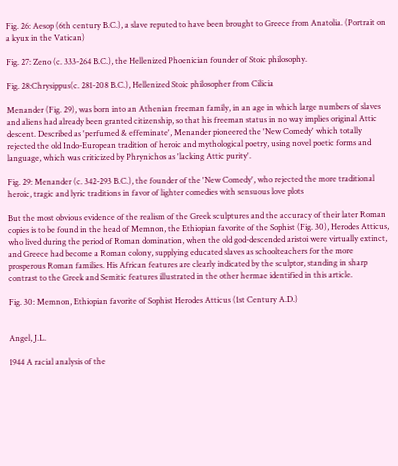Fig. 26: Aesop (6th century B.C.), a slave reputed to have been brought to Greece from Anatolia. (Portrait on a kyux in the Vatican)

Fig. 27: Zeno (c. 333-264 B.C.), the Hellenized Phoenician founder of Stoic philosophy.

Fig. 28:Chrysippus(c. 281-208 B.C.), Hellenized Stoic philosopher from Cilicia

Menander (Fig. 29), was born into an Athenian freeman family, in an age in which large numbers of slaves and aliens had already been granted citizenship, so that his freeman status in no way implies original Attic descent. Described as 'perfumed & effeminate', Menander pioneered the 'New Comedy' which totally rejected the old Indo-European tradition of heroic and mythological poetry, using novel poetic forms and language, which was criticized by Phrynichos as 'lacking Attic purity'.

Fig. 29: Menander (c. 342-293 B.C.), the founder of the 'New Comedy', who rejected the more traditional heroic, tragic and lyric traditions in favor of lighter comedies with sensuous love plots

But the most obvious evidence of the realism of the Greek sculptures and the accuracy of their later Roman copies is to be found in the head of Memnon, the Ethiopian favorite of the Sophist (Fig. 30), Herodes Atticus, who lived during the period of Roman domination, when the old god-descended aristoi were virtually extinct, and Greece had become a Roman colony, supplying educated slaves as schoolteachers for the more prosperous Roman families. His African features are clearly indicated by the sculptor, standing in sharp contrast to the Greek and Semitic features illustrated in the other hermae identified in this article.

Fig. 30: Memnon, Ethiopian favorite of Sophist Herodes Atticus (1st Century A.D.)


Angel, J.L.

1944 A racial analysis of the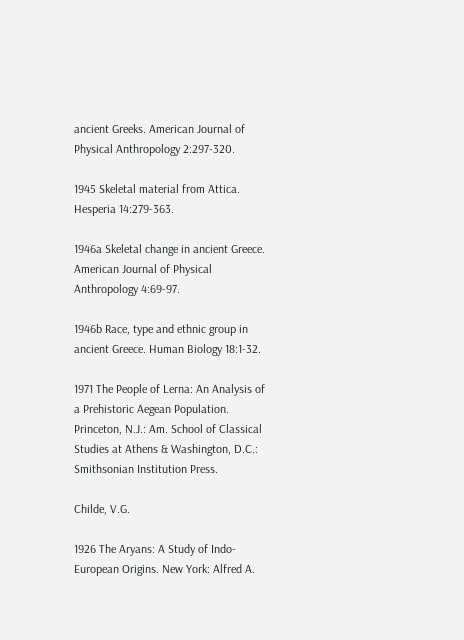ancient Greeks. American Journal of Physical Anthropology 2:297-320.

1945 Skeletal material from Attica. Hesperia 14:279-363.

1946a Skeletal change in ancient Greece. American Journal of Physical Anthropology 4:69-97.

1946b Race, type and ethnic group in ancient Greece. Human Biology 18:1-32.

1971 The People of Lerna: An Analysis of a Prehistoric Aegean Population. Princeton, N.J.: Am. School of Classical Studies at Athens & Washington, D.C.: Smithsonian Institution Press.

Childe, V.G.

1926 The Aryans: A Study of Indo-European Origins. New York: Alfred A.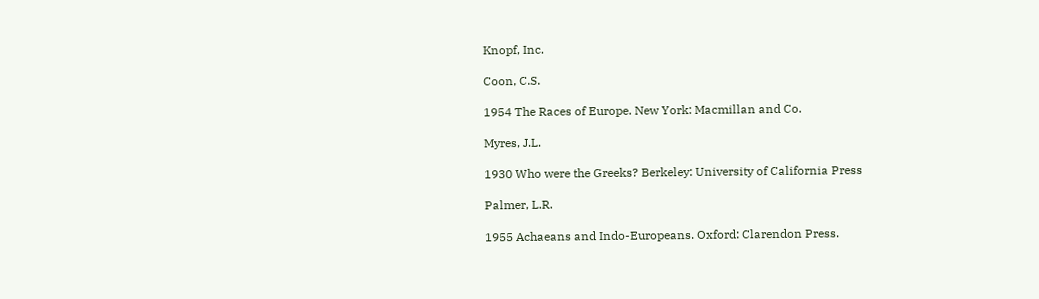Knopf, Inc.

Coon, C.S.

1954 The Races of Europe. New York: Macmillan and Co.

Myres, J.L.

1930 Who were the Greeks? Berkeley: University of California Press

Palmer, L.R.

1955 Achaeans and Indo-Europeans. Oxford: Clarendon Press.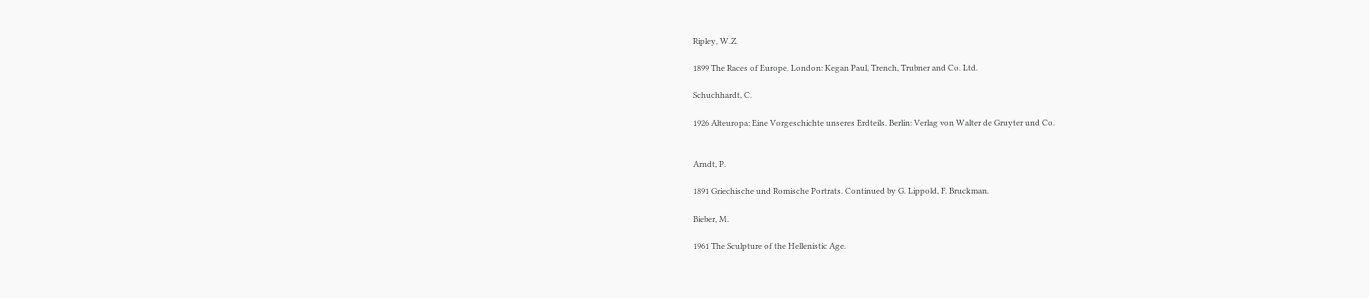Ripley, W.Z.

1899 The Races of Europe. London: Kegan Paul, Trench, Trubner and Co. Ltd.

Schuchhardt, C.

1926 Alteuropa: Eine Vorgeschichte unseres Erdteils. Berlin: Verlag von Walter de Gruyter und Co.


Arndt, P.

1891 Griechische und Romische Portrats. Continued by G. Lippold, F. Bruckman.

Bieber, M.

1961 The Sculpture of the Hellenistic Age.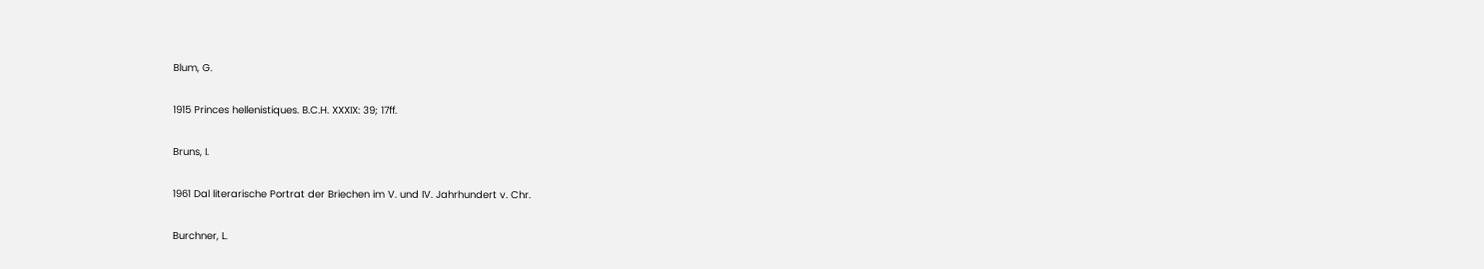Blum, G.

1915 Princes hellenistiques. B.C.H. XXXIX: 39; 17ff.

Bruns, I.

1961 Dal literarische Portrat der Briechen im V. und IV. Jahrhundert v. Chr.

Burchner, L.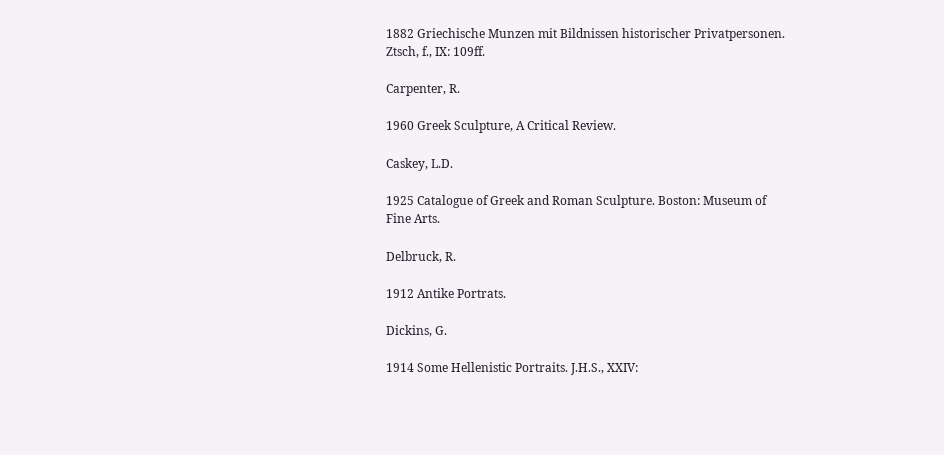1882 Griechische Munzen mit Bildnissen historischer Privatpersonen. Ztsch, f., IX: 109ff.

Carpenter, R.

1960 Greek Sculpture, A Critical Review.

Caskey, L.D.

1925 Catalogue of Greek and Roman Sculpture. Boston: Museum of Fine Arts.

Delbruck, R.

1912 Antike Portrats.

Dickins, G.

1914 Some Hellenistic Portraits. J.H.S., XXIV: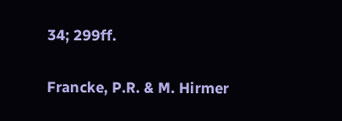34; 299ff.

Francke, P.R. & M. Hirmer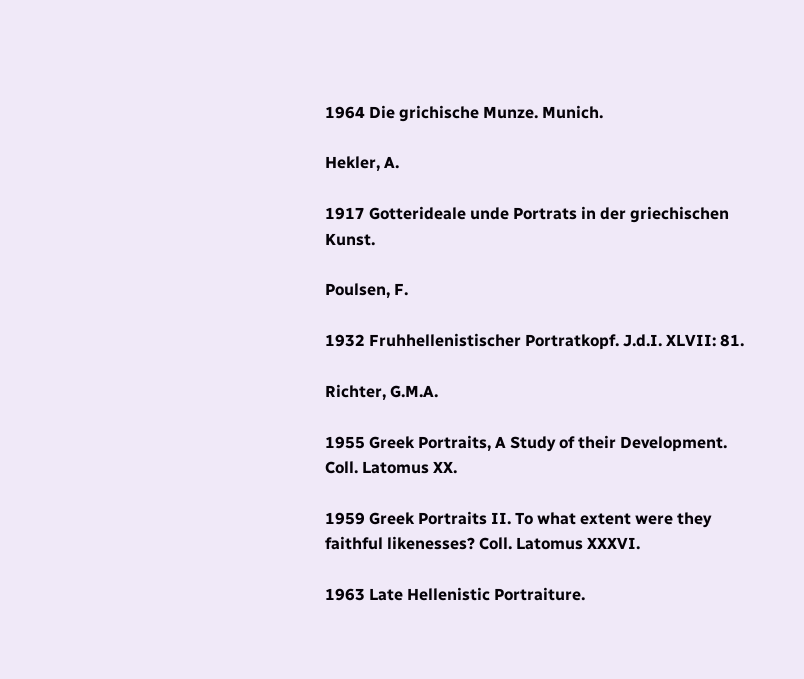1964 Die grichische Munze. Munich.

Hekler, A.

1917 Gotterideale unde Portrats in der griechischen Kunst.

Poulsen, F.

1932 Fruhhellenistischer Portratkopf. J.d.I. XLVII: 81.

Richter, G.M.A.

1955 Greek Portraits, A Study of their Development. Coll. Latomus XX.

1959 Greek Portraits II. To what extent were they faithful likenesses? Coll. Latomus XXXVI.

1963 Late Hellenistic Portraiture.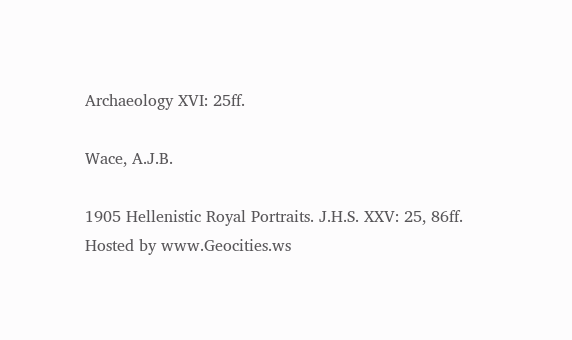Archaeology XVI: 25ff.

Wace, A.J.B.

1905 Hellenistic Royal Portraits. J.H.S. XXV: 25, 86ff.
Hosted by www.Geocities.ws